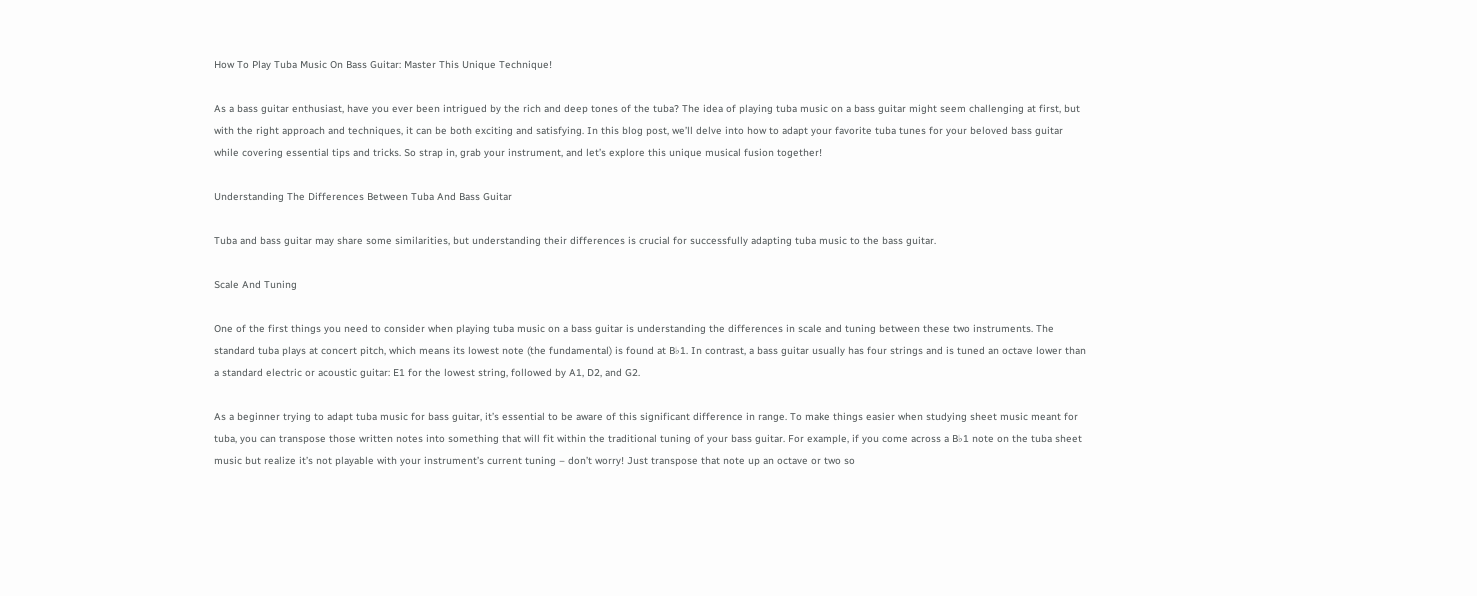How To Play Tuba Music On Bass Guitar: Master This Unique Technique!

As a bass guitar enthusiast, have you ever been intrigued by the rich and deep tones of the tuba? The idea of playing tuba music on a bass guitar might seem challenging at first, but with the right approach and techniques, it can be both exciting and satisfying. In this blog post, we’ll delve into how to adapt your favorite tuba tunes for your beloved bass guitar while covering essential tips and tricks. So strap in, grab your instrument, and let’s explore this unique musical fusion together!

Understanding The Differences Between Tuba And Bass Guitar

Tuba and bass guitar may share some similarities, but understanding their differences is crucial for successfully adapting tuba music to the bass guitar.

Scale And Tuning

One of the first things you need to consider when playing tuba music on a bass guitar is understanding the differences in scale and tuning between these two instruments. The standard tuba plays at concert pitch, which means its lowest note (the fundamental) is found at B♭1. In contrast, a bass guitar usually has four strings and is tuned an octave lower than a standard electric or acoustic guitar: E1 for the lowest string, followed by A1, D2, and G2.

As a beginner trying to adapt tuba music for bass guitar, it’s essential to be aware of this significant difference in range. To make things easier when studying sheet music meant for tuba, you can transpose those written notes into something that will fit within the traditional tuning of your bass guitar. For example, if you come across a B♭1 note on the tuba sheet music but realize it’s not playable with your instrument’s current tuning – don’t worry! Just transpose that note up an octave or two so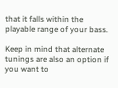that it falls within the playable range of your bass.

Keep in mind that alternate tunings are also an option if you want to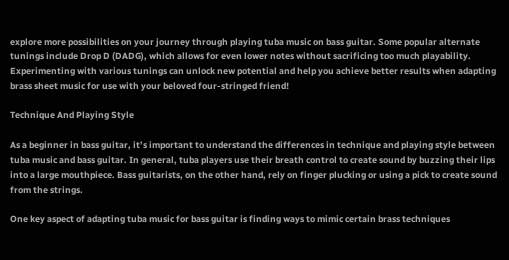explore more possibilities on your journey through playing tuba music on bass guitar. Some popular alternate tunings include Drop D (DADG), which allows for even lower notes without sacrificing too much playability. Experimenting with various tunings can unlock new potential and help you achieve better results when adapting brass sheet music for use with your beloved four-stringed friend!

Technique And Playing Style

As a beginner in bass guitar, it’s important to understand the differences in technique and playing style between tuba music and bass guitar. In general, tuba players use their breath control to create sound by buzzing their lips into a large mouthpiece. Bass guitarists, on the other hand, rely on finger plucking or using a pick to create sound from the strings.

One key aspect of adapting tuba music for bass guitar is finding ways to mimic certain brass techniques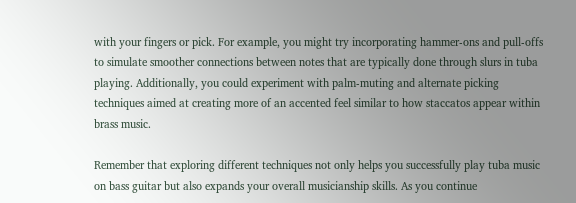with your fingers or pick. For example, you might try incorporating hammer-ons and pull-offs to simulate smoother connections between notes that are typically done through slurs in tuba playing. Additionally, you could experiment with palm-muting and alternate picking techniques aimed at creating more of an accented feel similar to how staccatos appear within brass music.

Remember that exploring different techniques not only helps you successfully play tuba music on bass guitar but also expands your overall musicianship skills. As you continue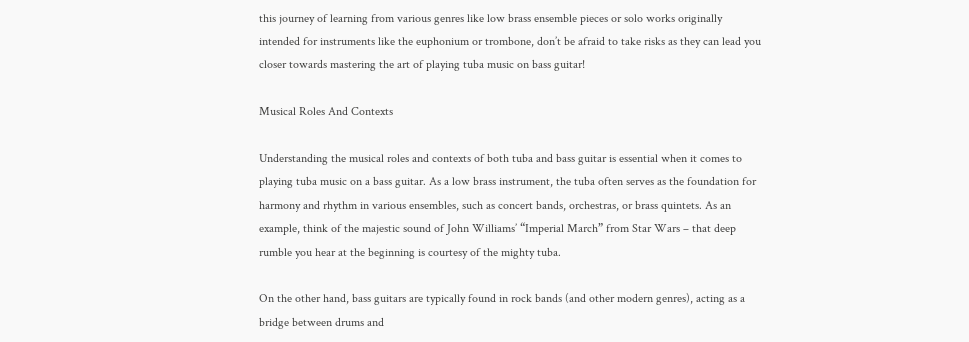this journey of learning from various genres like low brass ensemble pieces or solo works originally intended for instruments like the euphonium or trombone, don’t be afraid to take risks as they can lead you closer towards mastering the art of playing tuba music on bass guitar!

Musical Roles And Contexts

Understanding the musical roles and contexts of both tuba and bass guitar is essential when it comes to playing tuba music on a bass guitar. As a low brass instrument, the tuba often serves as the foundation for harmony and rhythm in various ensembles, such as concert bands, orchestras, or brass quintets. As an example, think of the majestic sound of John Williams’ “Imperial March” from Star Wars – that deep rumble you hear at the beginning is courtesy of the mighty tuba.

On the other hand, bass guitars are typically found in rock bands (and other modern genres), acting as a bridge between drums and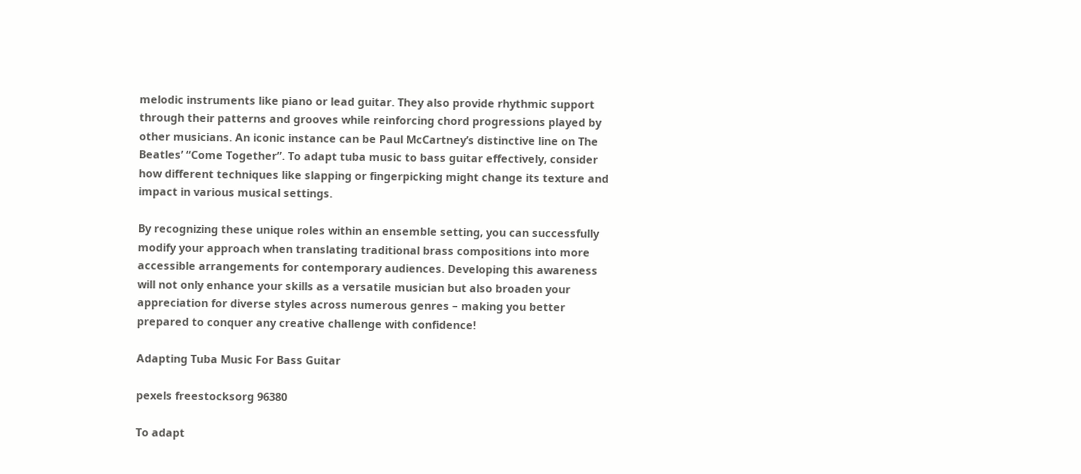melodic instruments like piano or lead guitar. They also provide rhythmic support through their patterns and grooves while reinforcing chord progressions played by other musicians. An iconic instance can be Paul McCartney’s distinctive line on The Beatles’ “Come Together”. To adapt tuba music to bass guitar effectively, consider how different techniques like slapping or fingerpicking might change its texture and impact in various musical settings.

By recognizing these unique roles within an ensemble setting, you can successfully modify your approach when translating traditional brass compositions into more accessible arrangements for contemporary audiences. Developing this awareness will not only enhance your skills as a versatile musician but also broaden your appreciation for diverse styles across numerous genres – making you better prepared to conquer any creative challenge with confidence!

Adapting Tuba Music For Bass Guitar

pexels freestocksorg 96380

To adapt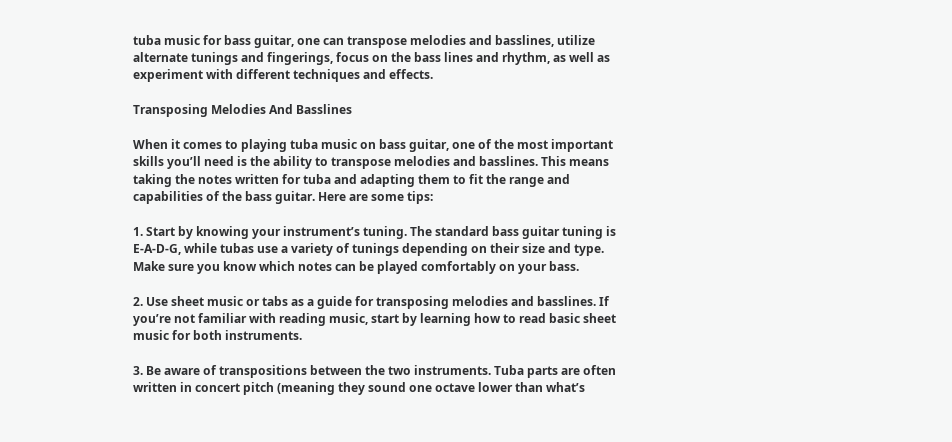tuba music for bass guitar, one can transpose melodies and basslines, utilize alternate tunings and fingerings, focus on the bass lines and rhythm, as well as experiment with different techniques and effects.

Transposing Melodies And Basslines

When it comes to playing tuba music on bass guitar, one of the most important skills you’ll need is the ability to transpose melodies and basslines. This means taking the notes written for tuba and adapting them to fit the range and capabilities of the bass guitar. Here are some tips:

1. Start by knowing your instrument’s tuning. The standard bass guitar tuning is E-A-D-G, while tubas use a variety of tunings depending on their size and type. Make sure you know which notes can be played comfortably on your bass.

2. Use sheet music or tabs as a guide for transposing melodies and basslines. If you’re not familiar with reading music, start by learning how to read basic sheet music for both instruments.

3. Be aware of transpositions between the two instruments. Tuba parts are often written in concert pitch (meaning they sound one octave lower than what’s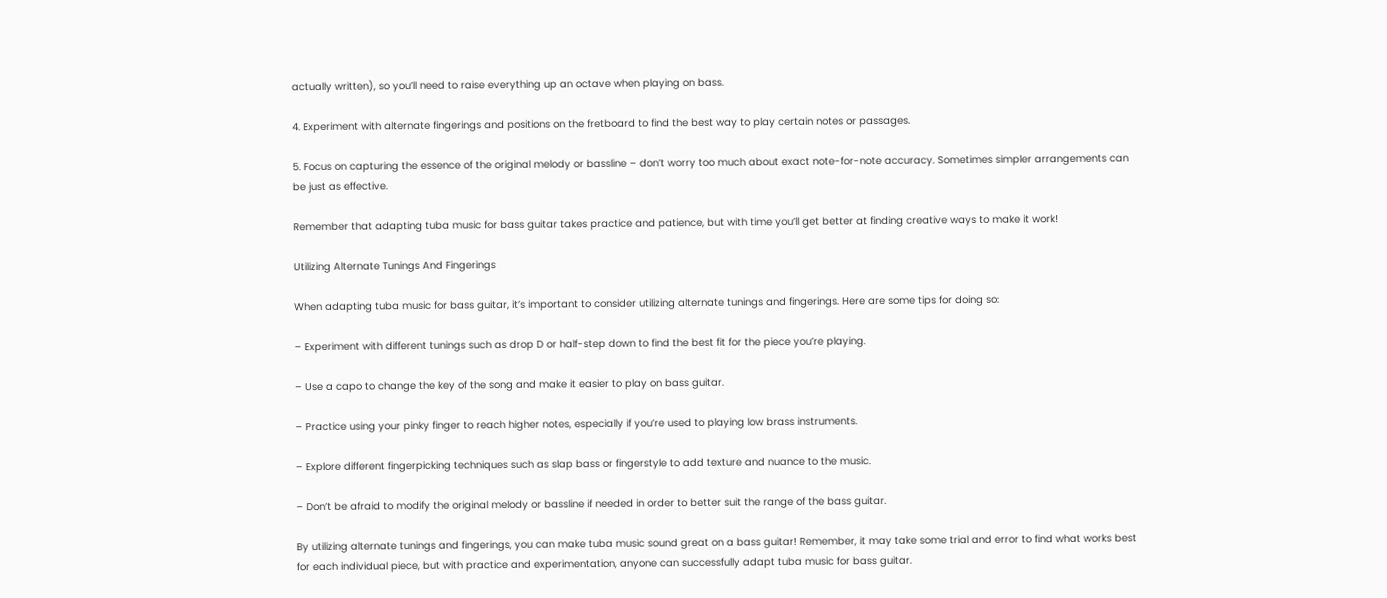actually written), so you’ll need to raise everything up an octave when playing on bass.

4. Experiment with alternate fingerings and positions on the fretboard to find the best way to play certain notes or passages.

5. Focus on capturing the essence of the original melody or bassline – don’t worry too much about exact note-for-note accuracy. Sometimes simpler arrangements can be just as effective.

Remember that adapting tuba music for bass guitar takes practice and patience, but with time you’ll get better at finding creative ways to make it work!

Utilizing Alternate Tunings And Fingerings

When adapting tuba music for bass guitar, it’s important to consider utilizing alternate tunings and fingerings. Here are some tips for doing so:

– Experiment with different tunings such as drop D or half-step down to find the best fit for the piece you’re playing.

– Use a capo to change the key of the song and make it easier to play on bass guitar.

– Practice using your pinky finger to reach higher notes, especially if you’re used to playing low brass instruments.

– Explore different fingerpicking techniques such as slap bass or fingerstyle to add texture and nuance to the music.

– Don’t be afraid to modify the original melody or bassline if needed in order to better suit the range of the bass guitar.

By utilizing alternate tunings and fingerings, you can make tuba music sound great on a bass guitar! Remember, it may take some trial and error to find what works best for each individual piece, but with practice and experimentation, anyone can successfully adapt tuba music for bass guitar.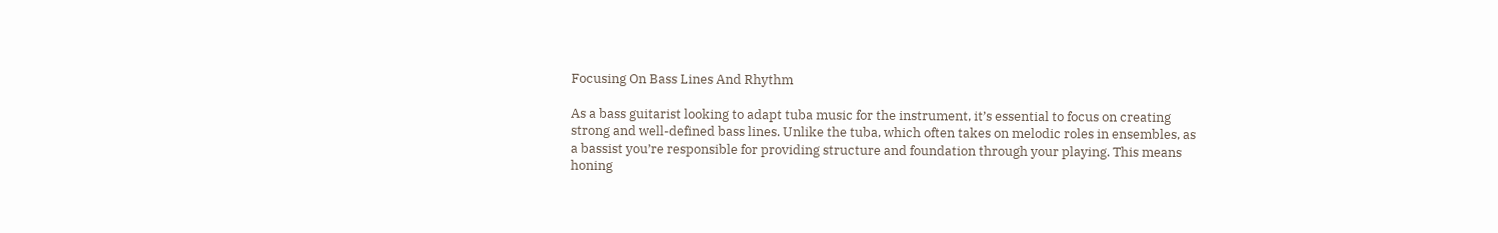Focusing On Bass Lines And Rhythm

As a bass guitarist looking to adapt tuba music for the instrument, it’s essential to focus on creating strong and well-defined bass lines. Unlike the tuba, which often takes on melodic roles in ensembles, as a bassist you’re responsible for providing structure and foundation through your playing. This means honing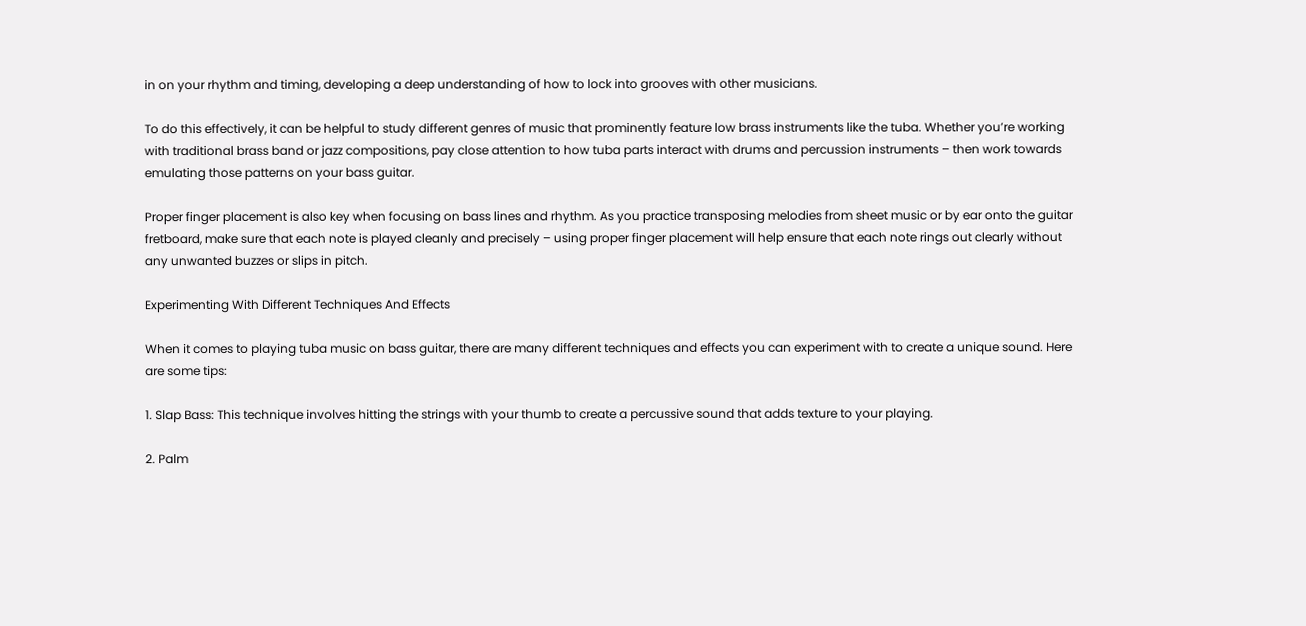in on your rhythm and timing, developing a deep understanding of how to lock into grooves with other musicians.

To do this effectively, it can be helpful to study different genres of music that prominently feature low brass instruments like the tuba. Whether you’re working with traditional brass band or jazz compositions, pay close attention to how tuba parts interact with drums and percussion instruments – then work towards emulating those patterns on your bass guitar.

Proper finger placement is also key when focusing on bass lines and rhythm. As you practice transposing melodies from sheet music or by ear onto the guitar fretboard, make sure that each note is played cleanly and precisely – using proper finger placement will help ensure that each note rings out clearly without any unwanted buzzes or slips in pitch.

Experimenting With Different Techniques And Effects

When it comes to playing tuba music on bass guitar, there are many different techniques and effects you can experiment with to create a unique sound. Here are some tips:

1. Slap Bass: This technique involves hitting the strings with your thumb to create a percussive sound that adds texture to your playing.

2. Palm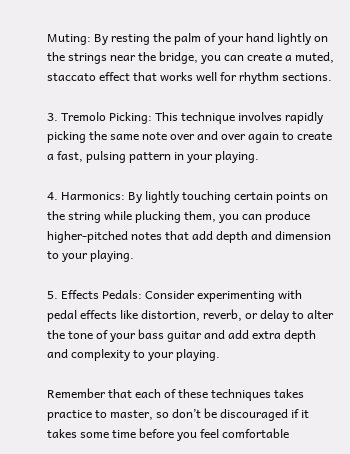Muting: By resting the palm of your hand lightly on the strings near the bridge, you can create a muted, staccato effect that works well for rhythm sections.

3. Tremolo Picking: This technique involves rapidly picking the same note over and over again to create a fast, pulsing pattern in your playing.

4. Harmonics: By lightly touching certain points on the string while plucking them, you can produce higher-pitched notes that add depth and dimension to your playing.

5. Effects Pedals: Consider experimenting with pedal effects like distortion, reverb, or delay to alter the tone of your bass guitar and add extra depth and complexity to your playing.

Remember that each of these techniques takes practice to master, so don’t be discouraged if it takes some time before you feel comfortable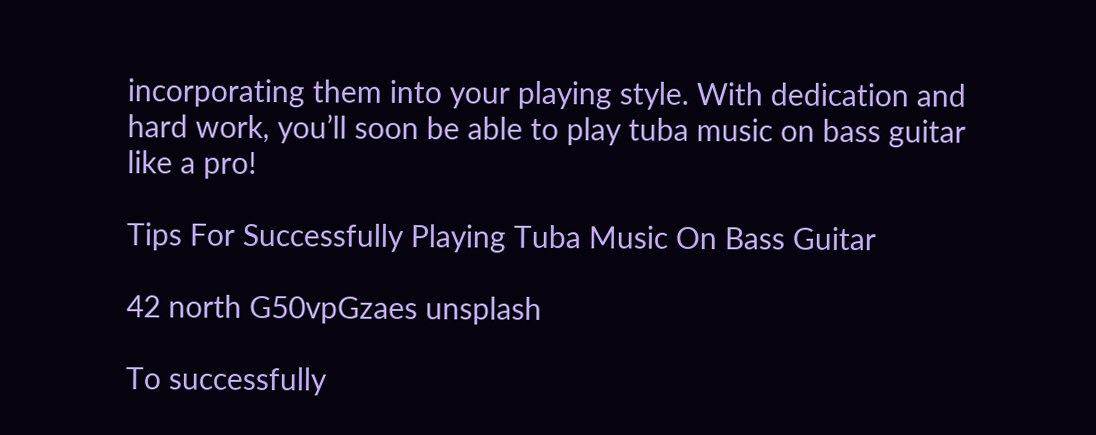incorporating them into your playing style. With dedication and hard work, you’ll soon be able to play tuba music on bass guitar like a pro!

Tips For Successfully Playing Tuba Music On Bass Guitar

42 north G50vpGzaes unsplash

To successfully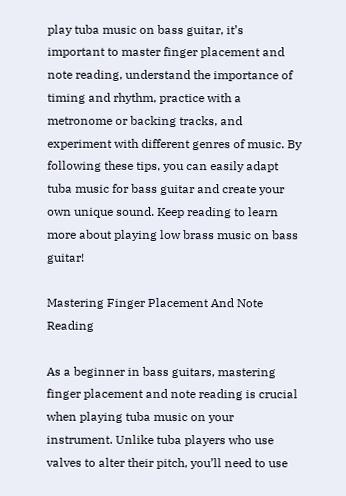play tuba music on bass guitar, it’s important to master finger placement and note reading, understand the importance of timing and rhythm, practice with a metronome or backing tracks, and experiment with different genres of music. By following these tips, you can easily adapt tuba music for bass guitar and create your own unique sound. Keep reading to learn more about playing low brass music on bass guitar!

Mastering Finger Placement And Note Reading

As a beginner in bass guitars, mastering finger placement and note reading is crucial when playing tuba music on your instrument. Unlike tuba players who use valves to alter their pitch, you’ll need to use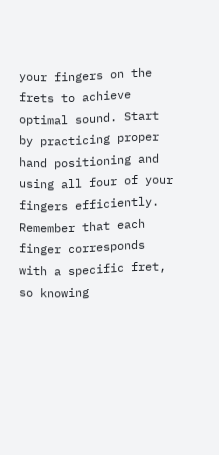your fingers on the frets to achieve optimal sound. Start by practicing proper hand positioning and using all four of your fingers efficiently. Remember that each finger corresponds with a specific fret, so knowing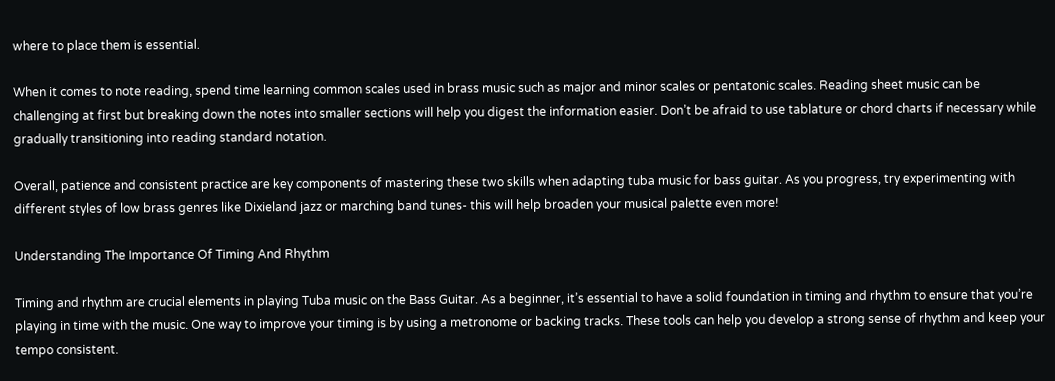where to place them is essential.

When it comes to note reading, spend time learning common scales used in brass music such as major and minor scales or pentatonic scales. Reading sheet music can be challenging at first but breaking down the notes into smaller sections will help you digest the information easier. Don’t be afraid to use tablature or chord charts if necessary while gradually transitioning into reading standard notation.

Overall, patience and consistent practice are key components of mastering these two skills when adapting tuba music for bass guitar. As you progress, try experimenting with different styles of low brass genres like Dixieland jazz or marching band tunes- this will help broaden your musical palette even more!

Understanding The Importance Of Timing And Rhythm

Timing and rhythm are crucial elements in playing Tuba music on the Bass Guitar. As a beginner, it’s essential to have a solid foundation in timing and rhythm to ensure that you’re playing in time with the music. One way to improve your timing is by using a metronome or backing tracks. These tools can help you develop a strong sense of rhythm and keep your tempo consistent.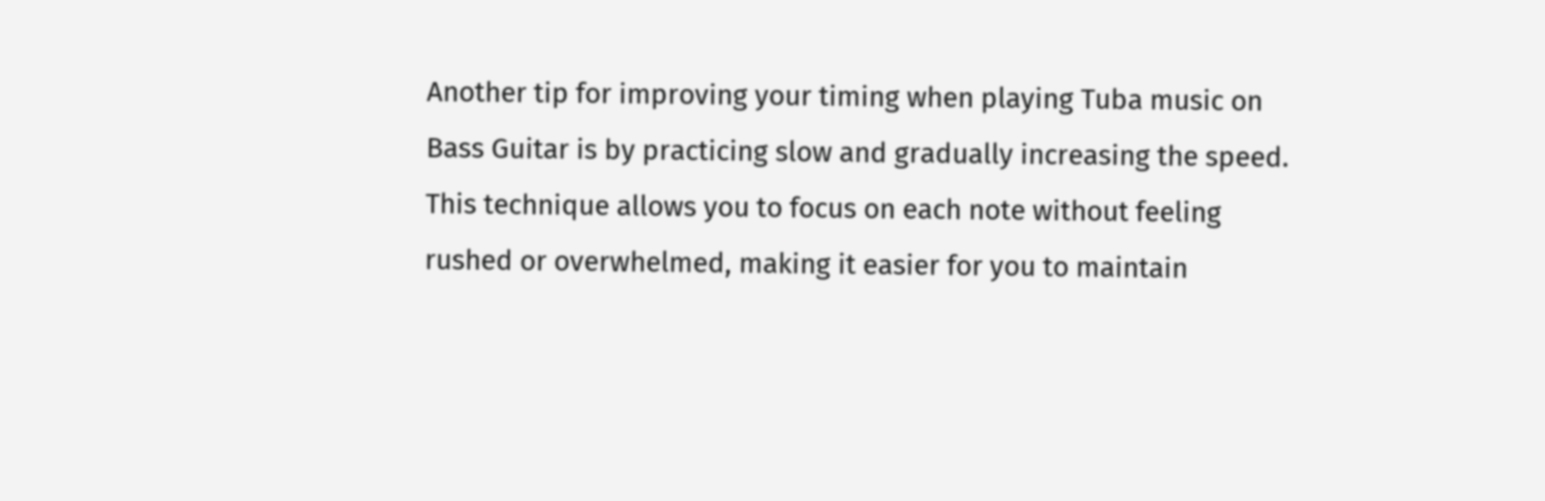Another tip for improving your timing when playing Tuba music on Bass Guitar is by practicing slow and gradually increasing the speed. This technique allows you to focus on each note without feeling rushed or overwhelmed, making it easier for you to maintain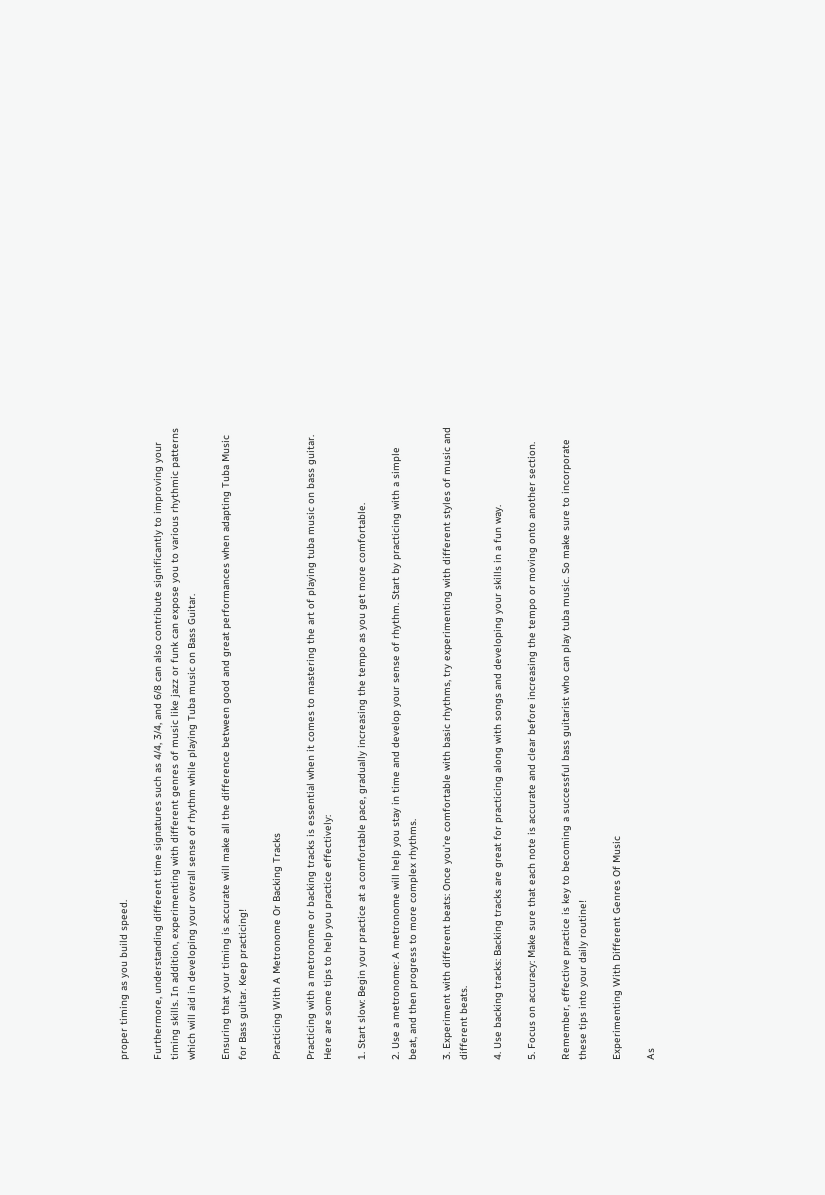proper timing as you build speed.

Furthermore, understanding different time signatures such as 4/4, 3/4, and 6/8 can also contribute significantly to improving your timing skills. In addition, experimenting with different genres of music like jazz or funk can expose you to various rhythmic patterns which will aid in developing your overall sense of rhythm while playing Tuba music on Bass Guitar.

Ensuring that your timing is accurate will make all the difference between good and great performances when adapting Tuba Music for Bass guitar. Keep practicing!

Practicing With A Metronome Or Backing Tracks

Practicing with a metronome or backing tracks is essential when it comes to mastering the art of playing tuba music on bass guitar. Here are some tips to help you practice effectively:

1. Start slow: Begin your practice at a comfortable pace, gradually increasing the tempo as you get more comfortable.

2. Use a metronome: A metronome will help you stay in time and develop your sense of rhythm. Start by practicing with a simple beat, and then progress to more complex rhythms.

3. Experiment with different beats: Once you’re comfortable with basic rhythms, try experimenting with different styles of music and different beats.

4. Use backing tracks: Backing tracks are great for practicing along with songs and developing your skills in a fun way.

5. Focus on accuracy: Make sure that each note is accurate and clear before increasing the tempo or moving onto another section.

Remember, effective practice is key to becoming a successful bass guitarist who can play tuba music. So make sure to incorporate these tips into your daily routine!

Experimenting With Different Genres Of Music

As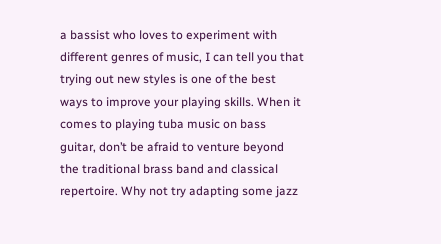a bassist who loves to experiment with different genres of music, I can tell you that trying out new styles is one of the best ways to improve your playing skills. When it comes to playing tuba music on bass guitar, don’t be afraid to venture beyond the traditional brass band and classical repertoire. Why not try adapting some jazz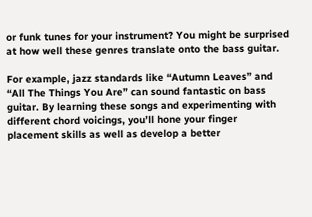or funk tunes for your instrument? You might be surprised at how well these genres translate onto the bass guitar.

For example, jazz standards like “Autumn Leaves” and “All The Things You Are” can sound fantastic on bass guitar. By learning these songs and experimenting with different chord voicings, you’ll hone your finger placement skills as well as develop a better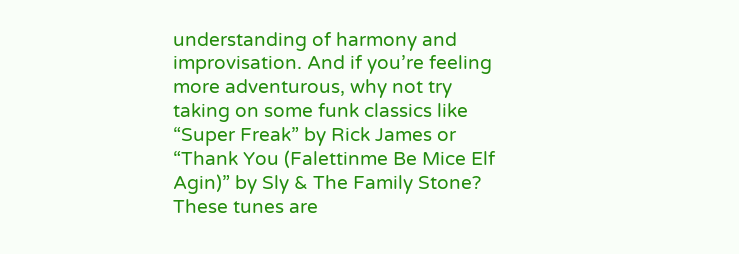understanding of harmony and improvisation. And if you’re feeling more adventurous, why not try taking on some funk classics like “Super Freak” by Rick James or “Thank You (Falettinme Be Mice Elf Agin)” by Sly & The Family Stone? These tunes are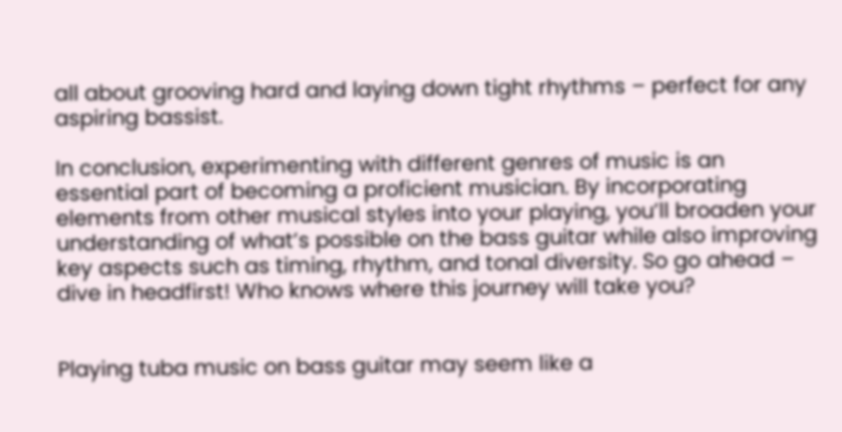all about grooving hard and laying down tight rhythms – perfect for any aspiring bassist.

In conclusion, experimenting with different genres of music is an essential part of becoming a proficient musician. By incorporating elements from other musical styles into your playing, you’ll broaden your understanding of what’s possible on the bass guitar while also improving key aspects such as timing, rhythm, and tonal diversity. So go ahead – dive in headfirst! Who knows where this journey will take you?


Playing tuba music on bass guitar may seem like a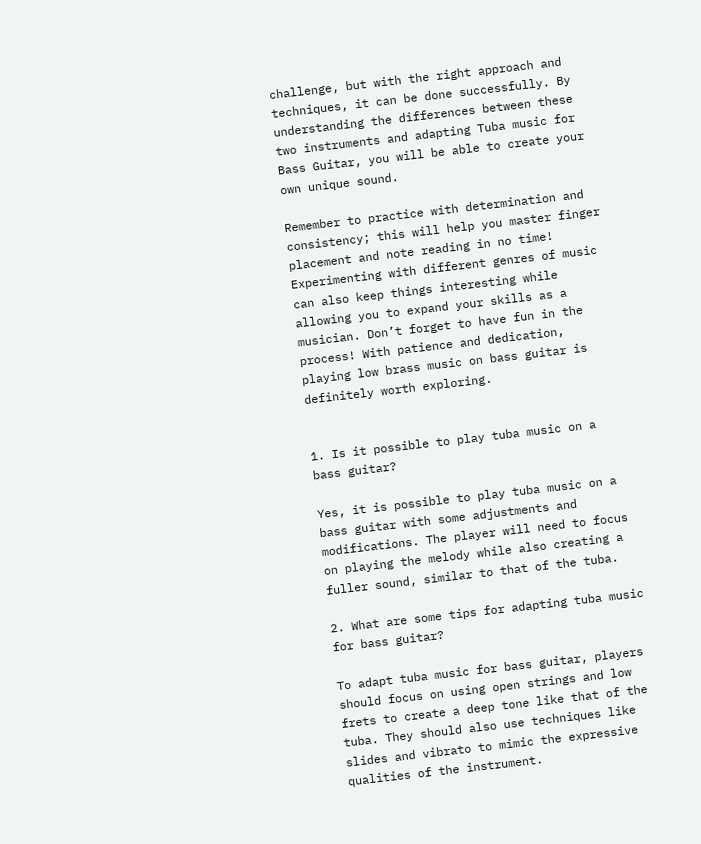challenge, but with the right approach and techniques, it can be done successfully. By understanding the differences between these two instruments and adapting Tuba music for Bass Guitar, you will be able to create your own unique sound.

Remember to practice with determination and consistency; this will help you master finger placement and note reading in no time! Experimenting with different genres of music can also keep things interesting while allowing you to expand your skills as a musician. Don’t forget to have fun in the process! With patience and dedication, playing low brass music on bass guitar is definitely worth exploring.


1. Is it possible to play tuba music on a bass guitar?

Yes, it is possible to play tuba music on a bass guitar with some adjustments and modifications. The player will need to focus on playing the melody while also creating a fuller sound, similar to that of the tuba.

2. What are some tips for adapting tuba music for bass guitar?

To adapt tuba music for bass guitar, players should focus on using open strings and low frets to create a deep tone like that of the tuba. They should also use techniques like slides and vibrato to mimic the expressive qualities of the instrument.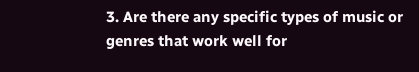3. Are there any specific types of music or genres that work well for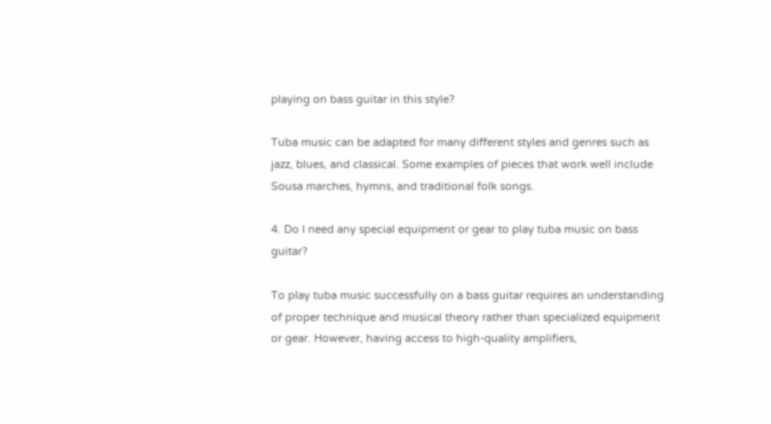playing on bass guitar in this style?

Tuba music can be adapted for many different styles and genres such as jazz, blues, and classical. Some examples of pieces that work well include Sousa marches, hymns, and traditional folk songs.

4. Do I need any special equipment or gear to play tuba music on bass guitar?

To play tuba music successfully on a bass guitar requires an understanding of proper technique and musical theory rather than specialized equipment or gear. However, having access to high-quality amplifiers,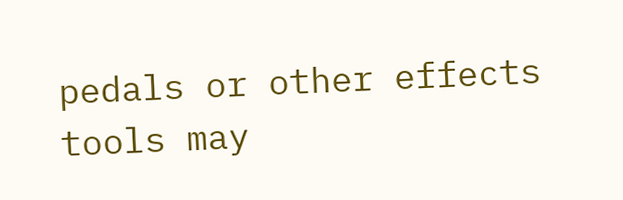pedals or other effects tools may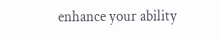enhance your ability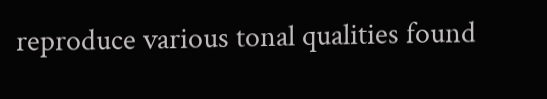reproduce various tonal qualities found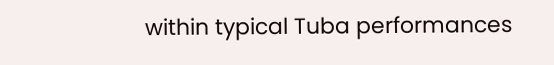within typical Tuba performances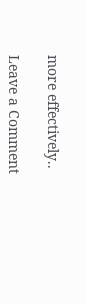more effectively..

Leave a Comment